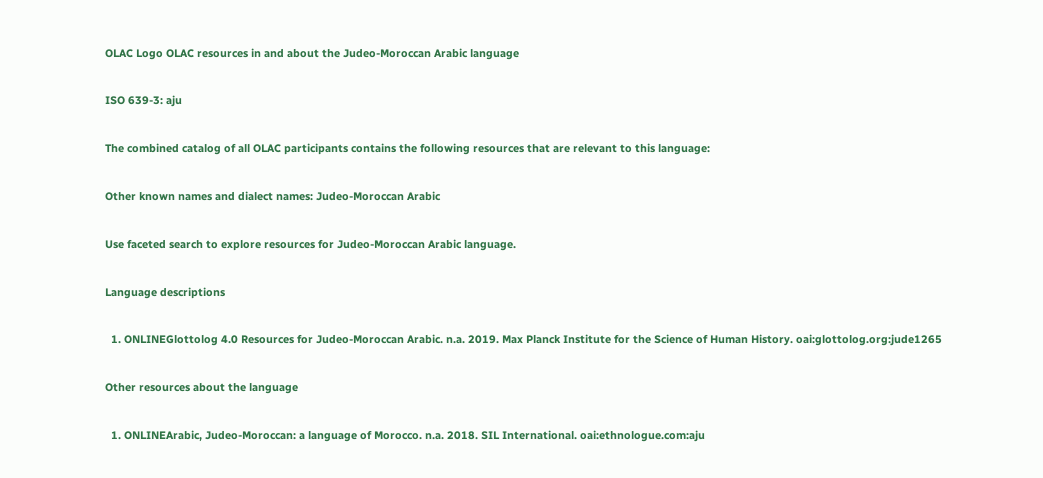OLAC Logo OLAC resources in and about the Judeo-Moroccan Arabic language

ISO 639-3: aju

The combined catalog of all OLAC participants contains the following resources that are relevant to this language:

Other known names and dialect names: Judeo-Moroccan Arabic

Use faceted search to explore resources for Judeo-Moroccan Arabic language.

Language descriptions

  1. ONLINEGlottolog 4.0 Resources for Judeo-Moroccan Arabic. n.a. 2019. Max Planck Institute for the Science of Human History. oai:glottolog.org:jude1265

Other resources about the language

  1. ONLINEArabic, Judeo-Moroccan: a language of Morocco. n.a. 2018. SIL International. oai:ethnologue.com:aju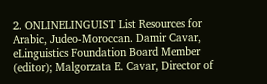2. ONLINELINGUIST List Resources for Arabic, Judeo-Moroccan. Damir Cavar, eLinguistics Foundation Board Member (editor); Malgorzata E. Cavar, Director of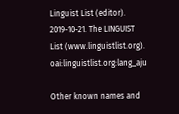Linguist List (editor). 2019-10-21. The LINGUIST List (www.linguistlist.org). oai:linguistlist.org:lang_aju

Other known names and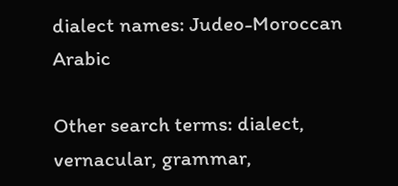dialect names: Judeo-Moroccan Arabic

Other search terms: dialect, vernacular, grammar,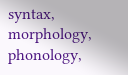syntax, morphology, phonology,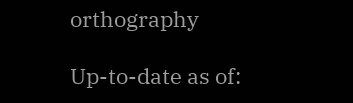orthography

Up-to-date as of: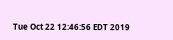Tue Oct 22 12:46:56 EDT 2019